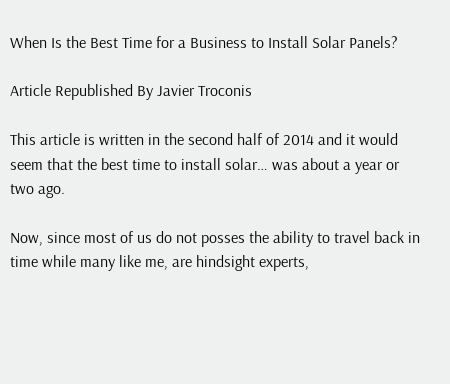When Is the Best Time for a Business to Install Solar Panels?

Article Republished By Javier Troconis

This article is written in the second half of 2014 and it would seem that the best time to install solar… was about a year or two ago.

Now, since most of us do not posses the ability to travel back in time while many like me, are hindsight experts,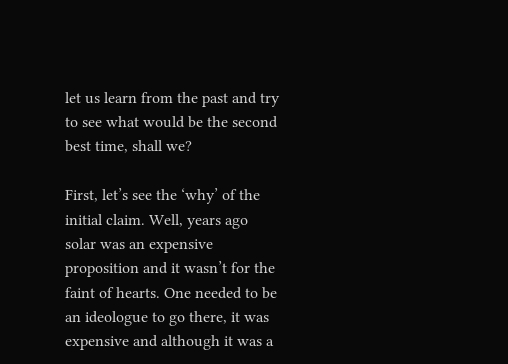let us learn from the past and try to see what would be the second best time, shall we?

First, let’s see the ‘why’ of the initial claim. Well, years ago solar was an expensive proposition and it wasn’t for the faint of hearts. One needed to be an ideologue to go there, it was expensive and although it was a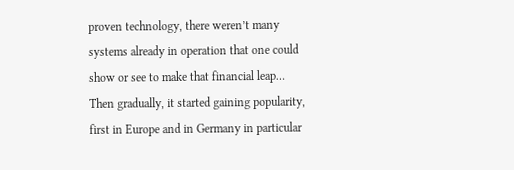proven technology, there weren’t many systems already in operation that one could show or see to make that financial leap… Then gradually, it started gaining popularity, first in Europe and in Germany in particular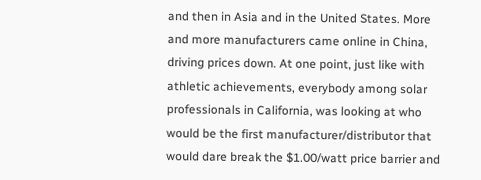and then in Asia and in the United States. More and more manufacturers came online in China, driving prices down. At one point, just like with athletic achievements, everybody among solar professionals in California, was looking at who would be the first manufacturer/distributor that would dare break the $1.00/watt price barrier and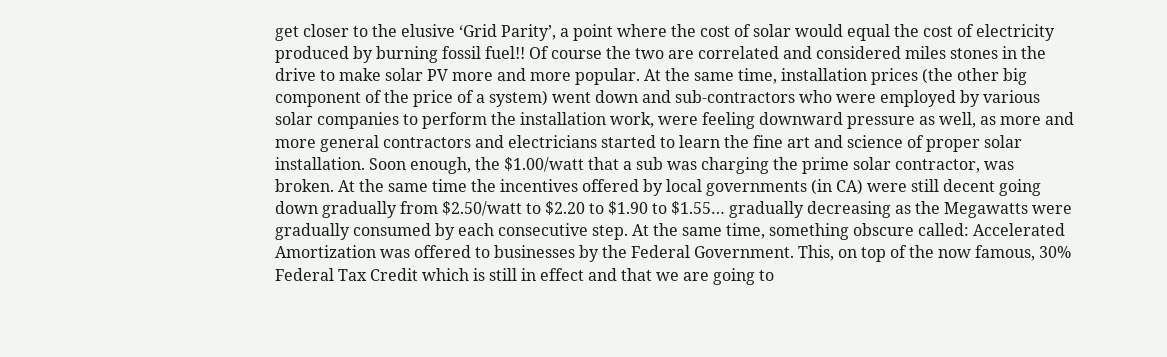get closer to the elusive ‘Grid Parity’, a point where the cost of solar would equal the cost of electricity produced by burning fossil fuel!! Of course the two are correlated and considered miles stones in the drive to make solar PV more and more popular. At the same time, installation prices (the other big component of the price of a system) went down and sub-contractors who were employed by various solar companies to perform the installation work, were feeling downward pressure as well, as more and more general contractors and electricians started to learn the fine art and science of proper solar installation. Soon enough, the $1.00/watt that a sub was charging the prime solar contractor, was broken. At the same time the incentives offered by local governments (in CA) were still decent going down gradually from $2.50/watt to $2.20 to $1.90 to $1.55… gradually decreasing as the Megawatts were gradually consumed by each consecutive step. At the same time, something obscure called: Accelerated Amortization was offered to businesses by the Federal Government. This, on top of the now famous, 30% Federal Tax Credit which is still in effect and that we are going to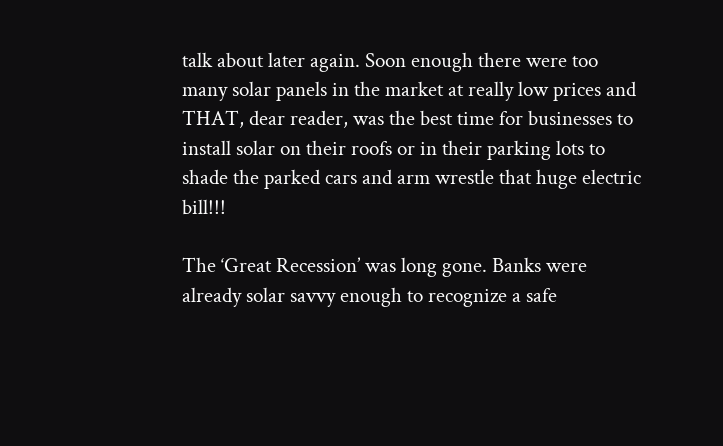talk about later again. Soon enough there were too many solar panels in the market at really low prices and THAT, dear reader, was the best time for businesses to install solar on their roofs or in their parking lots to shade the parked cars and arm wrestle that huge electric bill!!!

The ‘Great Recession’ was long gone. Banks were already solar savvy enough to recognize a safe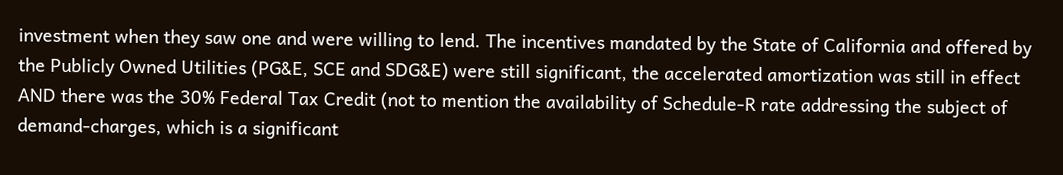investment when they saw one and were willing to lend. The incentives mandated by the State of California and offered by the Publicly Owned Utilities (PG&E, SCE and SDG&E) were still significant, the accelerated amortization was still in effect AND there was the 30% Federal Tax Credit (not to mention the availability of Schedule-R rate addressing the subject of demand-charges, which is a significant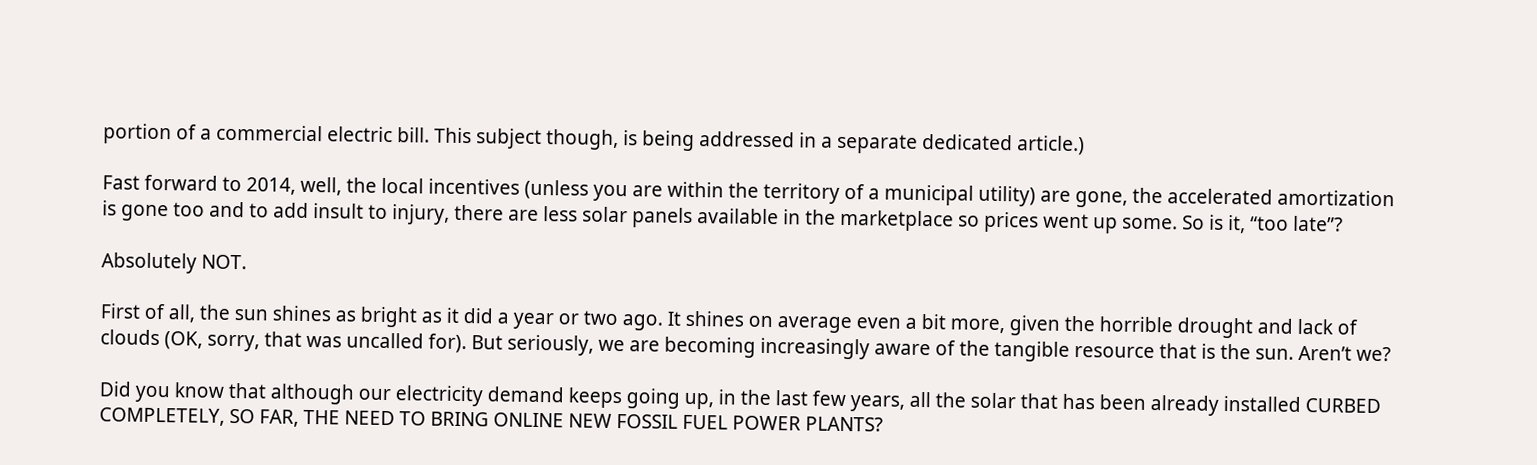portion of a commercial electric bill. This subject though, is being addressed in a separate dedicated article.)

Fast forward to 2014, well, the local incentives (unless you are within the territory of a municipal utility) are gone, the accelerated amortization is gone too and to add insult to injury, there are less solar panels available in the marketplace so prices went up some. So is it, “too late”?

Absolutely NOT.

First of all, the sun shines as bright as it did a year or two ago. It shines on average even a bit more, given the horrible drought and lack of clouds (OK, sorry, that was uncalled for). But seriously, we are becoming increasingly aware of the tangible resource that is the sun. Aren’t we?

Did you know that although our electricity demand keeps going up, in the last few years, all the solar that has been already installed CURBED COMPLETELY, SO FAR, THE NEED TO BRING ONLINE NEW FOSSIL FUEL POWER PLANTS?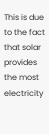This is due to the fact that solar provides the most electricity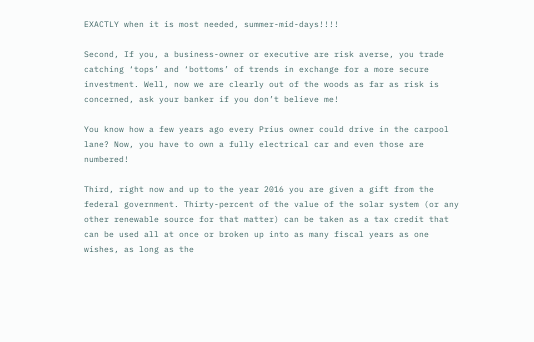EXACTLY when it is most needed, summer-mid-days!!!!

Second, If you, a business-owner or executive are risk averse, you trade catching ‘tops’ and ‘bottoms’ of trends in exchange for a more secure investment. Well, now we are clearly out of the woods as far as risk is concerned, ask your banker if you don’t believe me!

You know how a few years ago every Prius owner could drive in the carpool lane? Now, you have to own a fully electrical car and even those are numbered!

Third, right now and up to the year 2016 you are given a gift from the federal government. Thirty-percent of the value of the solar system (or any other renewable source for that matter) can be taken as a tax credit that can be used all at once or broken up into as many fiscal years as one wishes, as long as the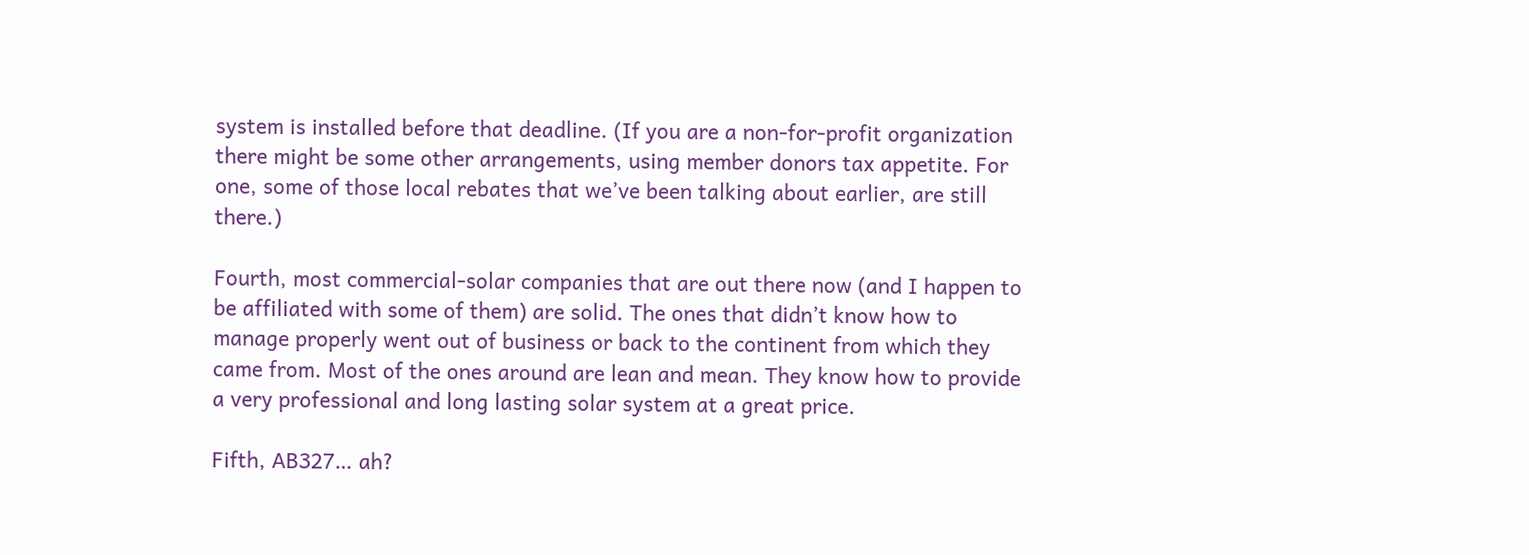system is installed before that deadline. (If you are a non-for-profit organization there might be some other arrangements, using member donors tax appetite. For one, some of those local rebates that we’ve been talking about earlier, are still there.)

Fourth, most commercial-solar companies that are out there now (and I happen to be affiliated with some of them) are solid. The ones that didn’t know how to manage properly went out of business or back to the continent from which they came from. Most of the ones around are lean and mean. They know how to provide a very professional and long lasting solar system at a great price.

Fifth, AB327… ah?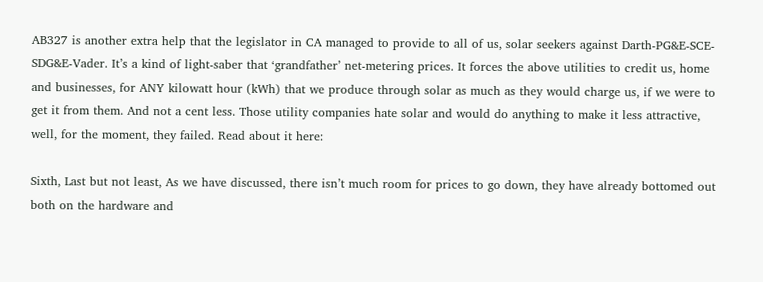AB327 is another extra help that the legislator in CA managed to provide to all of us, solar seekers against Darth-PG&E-SCE-SDG&E-Vader. It’s a kind of light-saber that ‘grandfather’ net-metering prices. It forces the above utilities to credit us, home and businesses, for ANY kilowatt hour (kWh) that we produce through solar as much as they would charge us, if we were to get it from them. And not a cent less. Those utility companies hate solar and would do anything to make it less attractive, well, for the moment, they failed. Read about it here:

Sixth, Last but not least, As we have discussed, there isn’t much room for prices to go down, they have already bottomed out both on the hardware and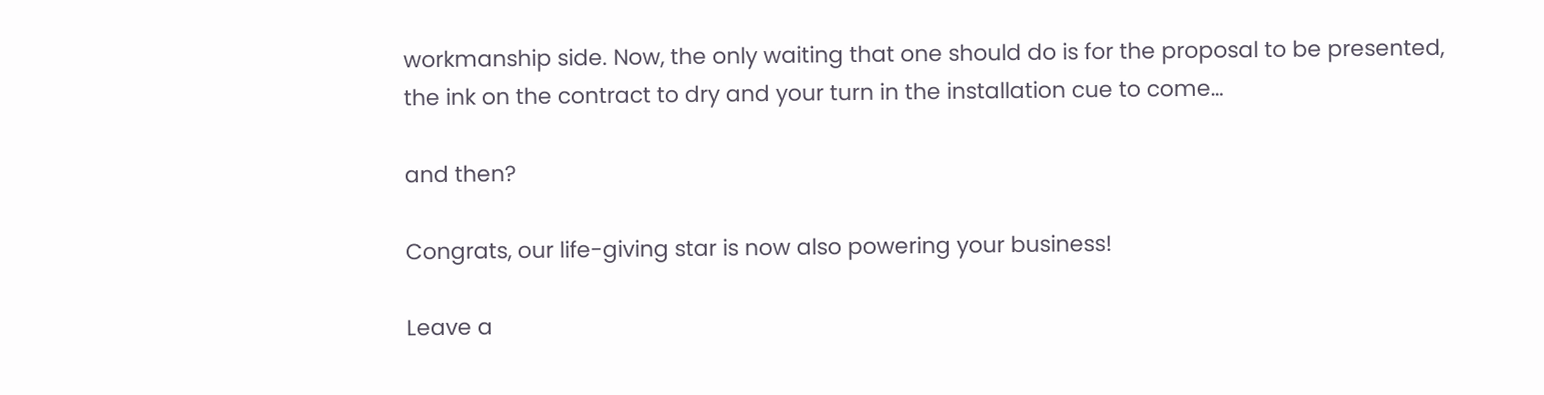workmanship side. Now, the only waiting that one should do is for the proposal to be presented, the ink on the contract to dry and your turn in the installation cue to come…

and then?

Congrats, our life-giving star is now also powering your business!

Leave a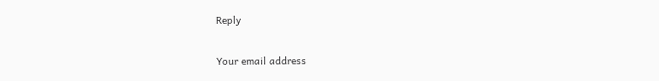Reply

Your email address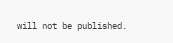will not be published.